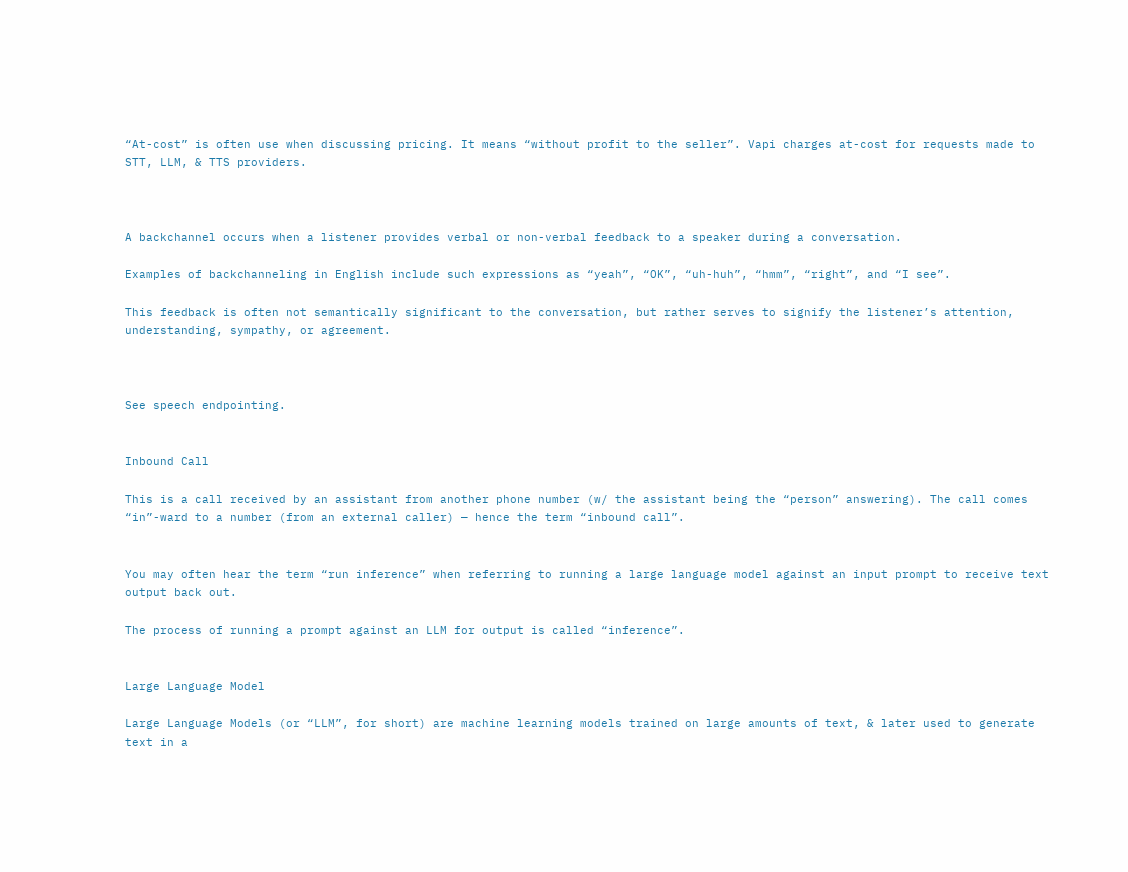“At-cost” is often use when discussing pricing. It means “without profit to the seller”. Vapi charges at-cost for requests made to STT, LLM, & TTS providers.



A backchannel occurs when a listener provides verbal or non-verbal feedback to a speaker during a conversation.

Examples of backchanneling in English include such expressions as “yeah”, “OK”, “uh-huh”, “hmm”, “right”, and “I see”.

This feedback is often not semantically significant to the conversation, but rather serves to signify the listener’s attention, understanding, sympathy, or agreement.



See speech endpointing.


Inbound Call

This is a call received by an assistant from another phone number (w/ the assistant being the “person” answering). The call comes “in”-ward to a number (from an external caller) — hence the term “inbound call”.


You may often hear the term “run inference” when referring to running a large language model against an input prompt to receive text output back out.

The process of running a prompt against an LLM for output is called “inference”.


Large Language Model

Large Language Models (or “LLM”, for short) are machine learning models trained on large amounts of text, & later used to generate text in a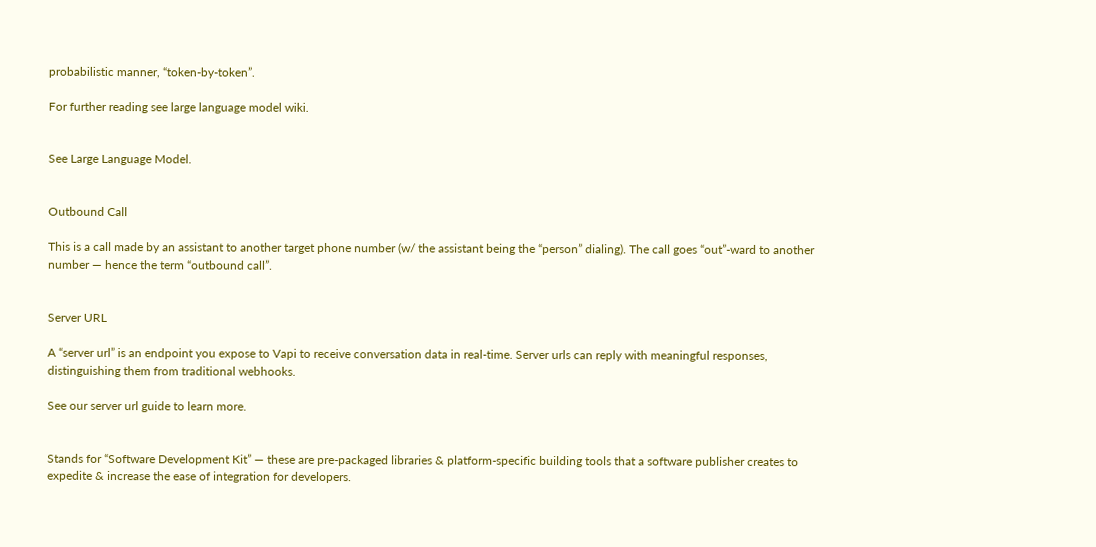probabilistic manner, “token-by-token”.

For further reading see large language model wiki.


See Large Language Model.


Outbound Call

This is a call made by an assistant to another target phone number (w/ the assistant being the “person” dialing). The call goes “out”-ward to another number — hence the term “outbound call”.


Server URL

A “server url” is an endpoint you expose to Vapi to receive conversation data in real-time. Server urls can reply with meaningful responses, distinguishing them from traditional webhooks.

See our server url guide to learn more.


Stands for “Software Development Kit” — these are pre-packaged libraries & platform-specific building tools that a software publisher creates to expedite & increase the ease of integration for developers.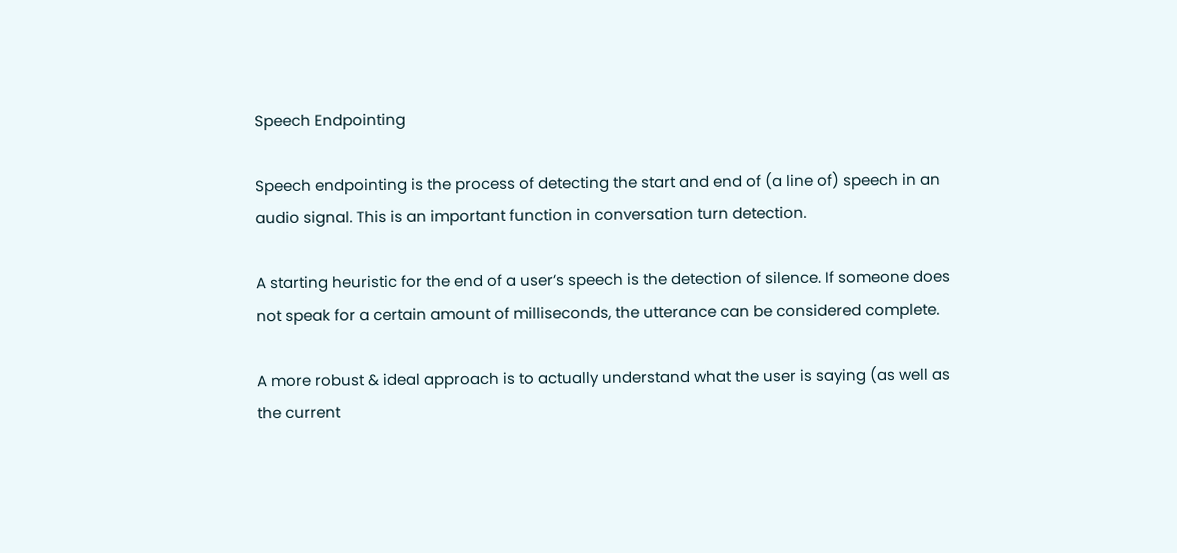Speech Endpointing

Speech endpointing is the process of detecting the start and end of (a line of) speech in an audio signal. This is an important function in conversation turn detection.

A starting heuristic for the end of a user’s speech is the detection of silence. If someone does not speak for a certain amount of milliseconds, the utterance can be considered complete.

A more robust & ideal approach is to actually understand what the user is saying (as well as the current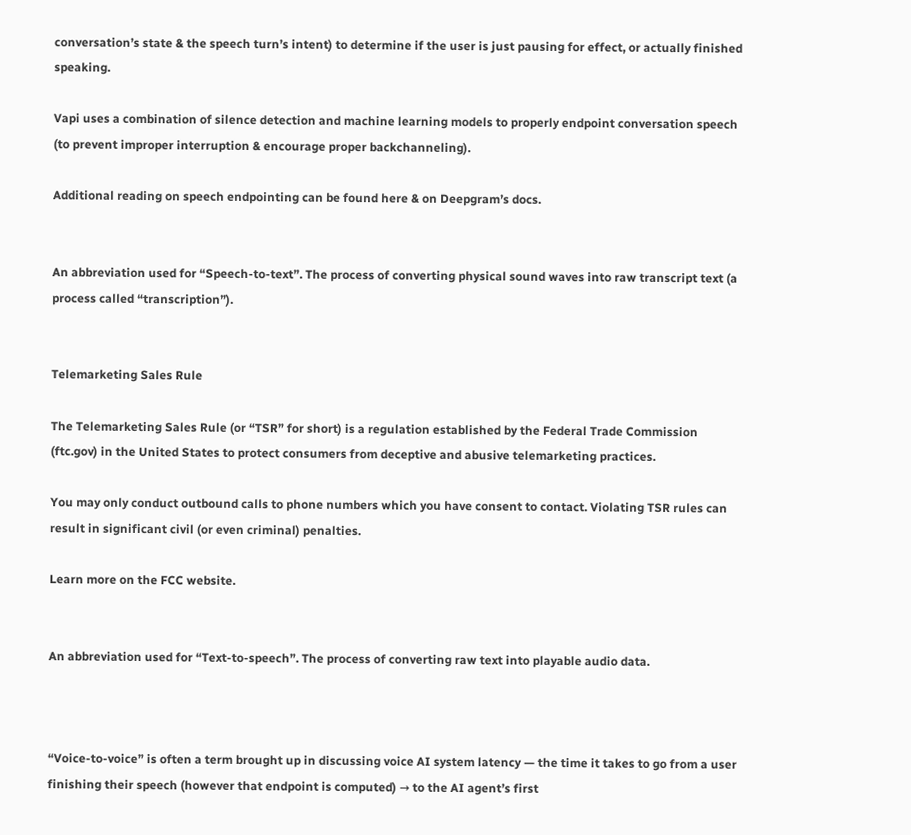conversation’s state & the speech turn’s intent) to determine if the user is just pausing for effect, or actually finished speaking.

Vapi uses a combination of silence detection and machine learning models to properly endpoint conversation speech (to prevent improper interruption & encourage proper backchanneling).

Additional reading on speech endpointing can be found here & on Deepgram’s docs.


An abbreviation used for “Speech-to-text”. The process of converting physical sound waves into raw transcript text (a process called “transcription”).


Telemarketing Sales Rule

The Telemarketing Sales Rule (or “TSR” for short) is a regulation established by the Federal Trade Commission (ftc.gov) in the United States to protect consumers from deceptive and abusive telemarketing practices.

You may only conduct outbound calls to phone numbers which you have consent to contact. Violating TSR rules can result in significant civil (or even criminal) penalties.

Learn more on the FCC website.


An abbreviation used for “Text-to-speech”. The process of converting raw text into playable audio data.



“Voice-to-voice” is often a term brought up in discussing voice AI system latency — the time it takes to go from a user finishing their speech (however that endpoint is computed) → to the AI agent’s first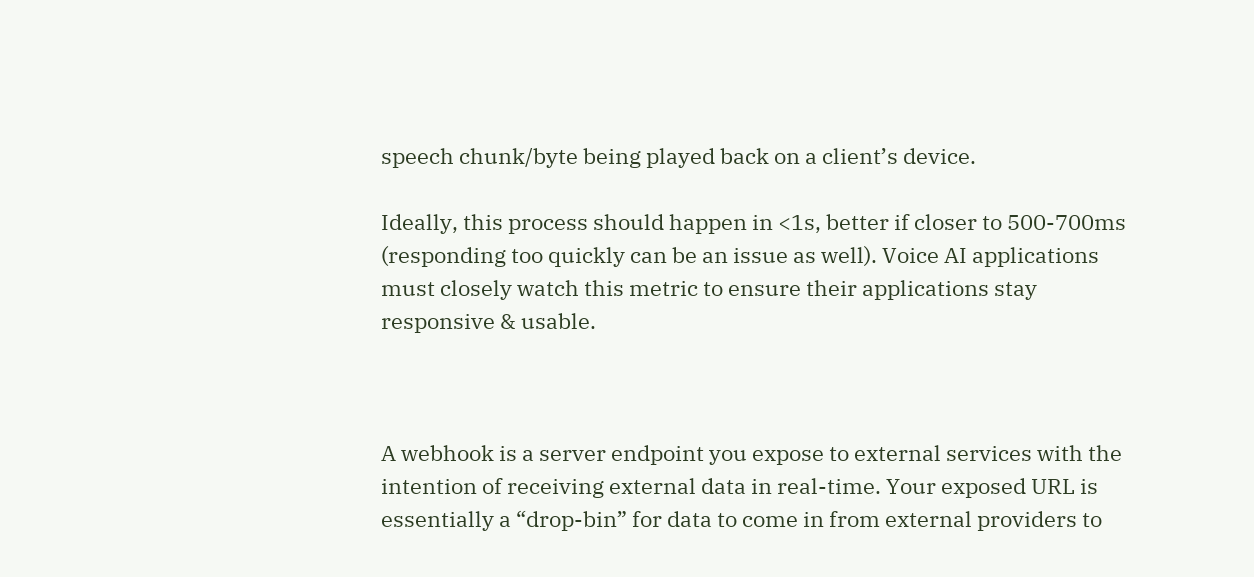speech chunk/byte being played back on a client’s device.

Ideally, this process should happen in <1s, better if closer to 500-700ms (responding too quickly can be an issue as well). Voice AI applications must closely watch this metric to ensure their applications stay responsive & usable.



A webhook is a server endpoint you expose to external services with the intention of receiving external data in real-time. Your exposed URL is essentially a “drop-bin” for data to come in from external providers to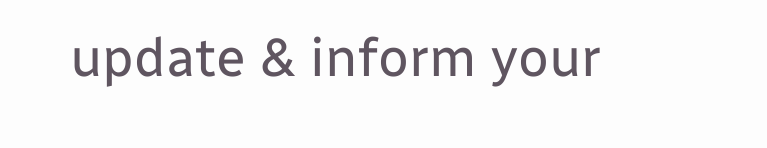update & inform your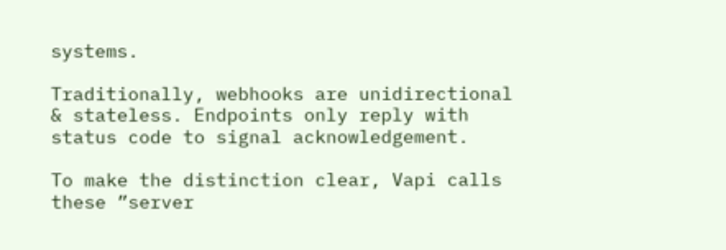systems.

Traditionally, webhooks are unidirectional & stateless. Endpoints only reply with status code to signal acknowledgement.

To make the distinction clear, Vapi calls these ”server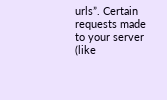urls”. Certain requests made to your server (like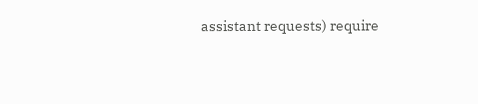assistant requests) require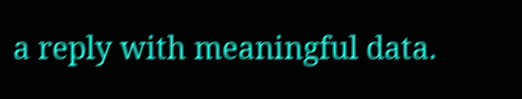a reply with meaningful data.